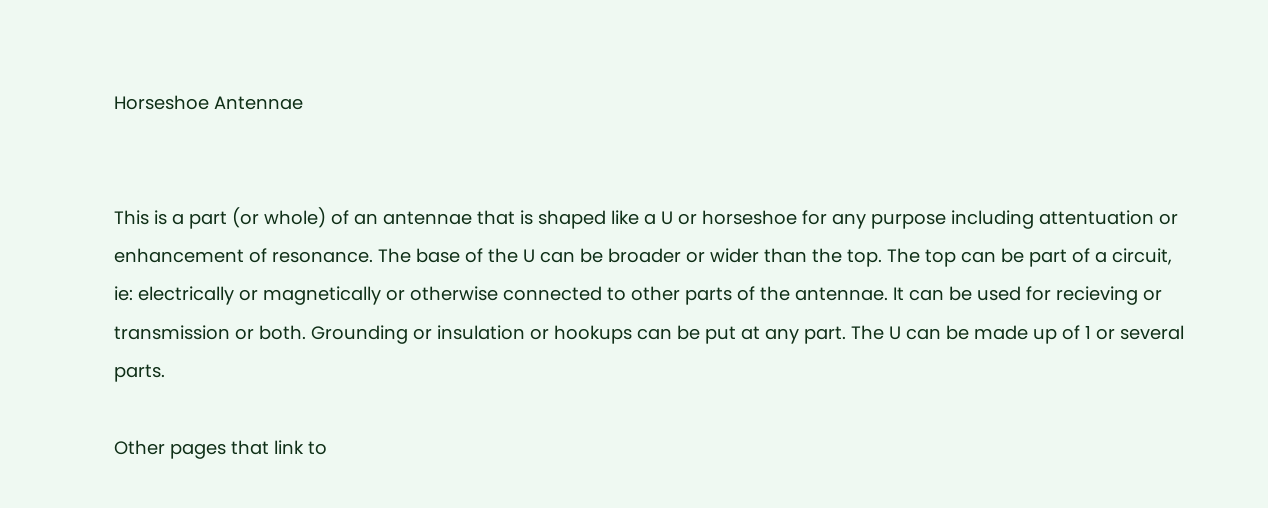Horseshoe Antennae


This is a part (or whole) of an antennae that is shaped like a U or horseshoe for any purpose including attentuation or enhancement of resonance. The base of the U can be broader or wider than the top. The top can be part of a circuit, ie: electrically or magnetically or otherwise connected to other parts of the antennae. It can be used for recieving or transmission or both. Grounding or insulation or hookups can be put at any part. The U can be made up of 1 or several parts.

Other pages that link to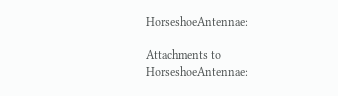HorseshoeAntennae:

Attachments to HorseshoeAntennae: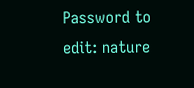Password to edit: nature